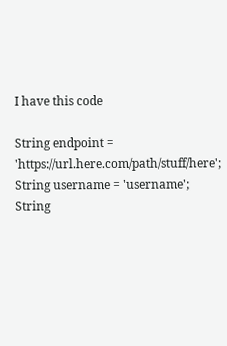I have this code

String endpoint = 'https://url.here.com/path/stuff/here';
String username = 'username';
String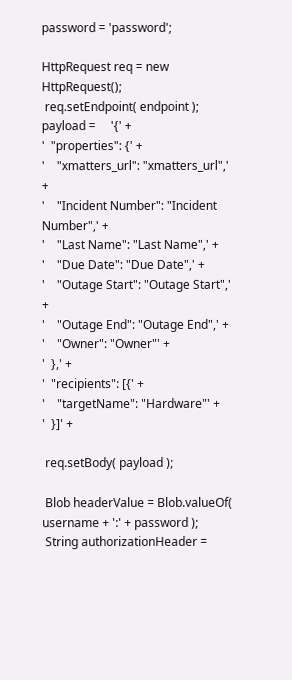password = 'password';

HttpRequest req = new HttpRequest();
 req.setEndpoint( endpoint );
payload =     '{' +
'  "properties": {' +
'    "xmatters_url": "xmatters_url",' +
'    "Incident Number": "Incident Number",' +
'    "Last Name": "Last Name",' +
'    "Due Date": "Due Date",' +
'    "Outage Start": "Outage Start",' +
'    "Outage End": "Outage End",' +
'    "Owner": "Owner"' +
'  },' +
'  "recipients": [{' +
'    "targetName": "Hardware"' +
'  }]' +

 req.setBody( payload );

 Blob headerValue = Blob.valueOf( username + ':' + password );
 String authorizationHeader =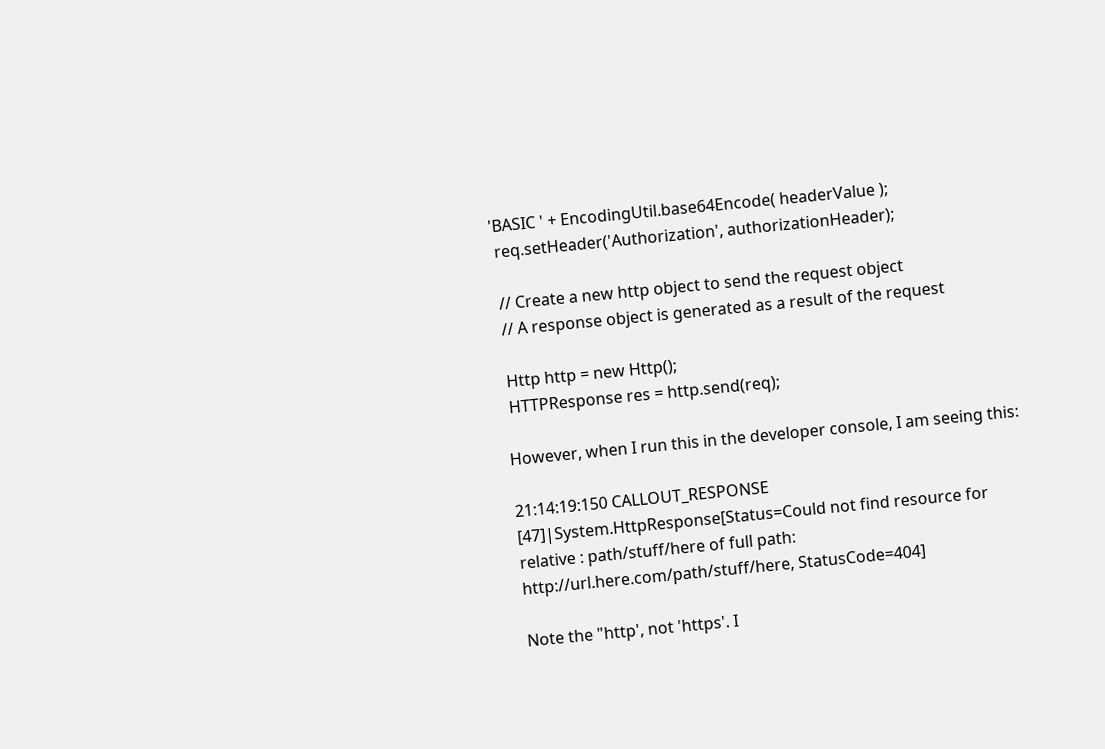'BASIC ' + EncodingUtil.base64Encode( headerValue );
 req.setHeader('Authorization', authorizationHeader);

 // Create a new http object to send the request object
 // A response object is generated as a result of the request

 Http http = new Http();
 HTTPResponse res = http.send(req);

However, when I run this in the developer console, I am seeing this:

21:14:19:150 CALLOUT_RESPONSE [47]|System.HttpResponse[Status=Could not find resource for relative : path/stuff/here of full path: http://url.here.com/path/stuff/here, StatusCode=404]

Note the "http', not 'https'. I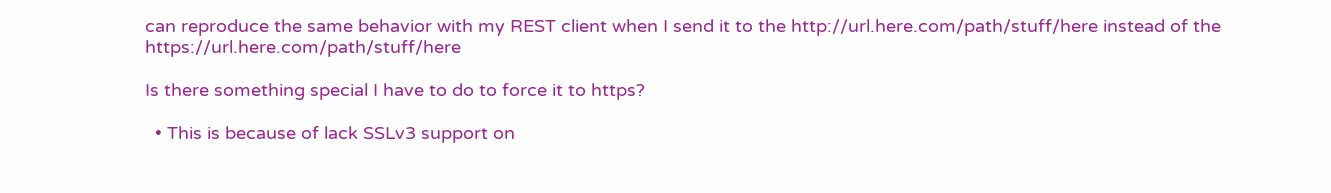can reproduce the same behavior with my REST client when I send it to the http://url.here.com/path/stuff/here instead of the https://url.here.com/path/stuff/here

Is there something special I have to do to force it to https?

  • This is because of lack SSLv3 support on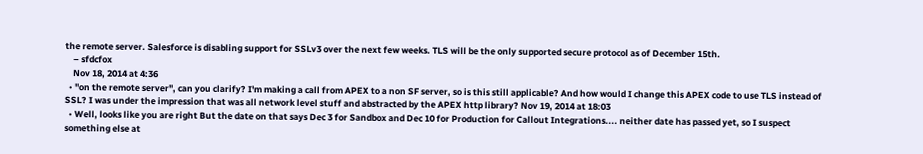the remote server. Salesforce is disabling support for SSLv3 over the next few weeks. TLS will be the only supported secure protocol as of December 15th.
    – sfdcfox
    Nov 18, 2014 at 4:36
  • "on the remote server", can you clarify? I'm making a call from APEX to a non SF server, so is this still applicable? And how would I change this APEX code to use TLS instead of SSL? I was under the impression that was all network level stuff and abstracted by the APEX http library? Nov 19, 2014 at 18:03
  • Well, looks like you are right But the date on that says Dec 3 for Sandbox and Dec 10 for Production for Callout Integrations.... neither date has passed yet, so I suspect something else at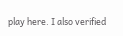play here. I also verified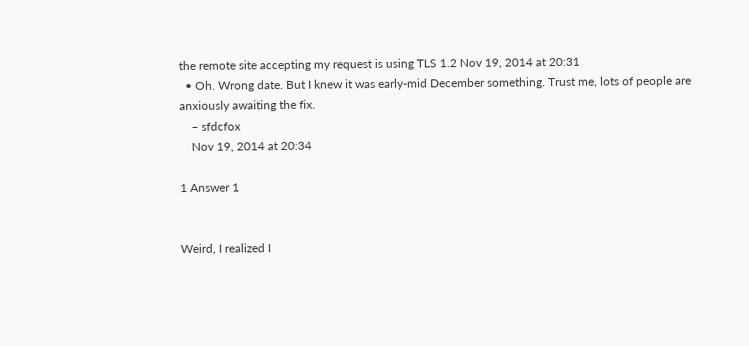the remote site accepting my request is using TLS 1.2 Nov 19, 2014 at 20:31
  • Oh. Wrong date. But I knew it was early-mid December something. Trust me, lots of people are anxiously awaiting the fix.
    – sfdcfox
    Nov 19, 2014 at 20:34

1 Answer 1


Weird, I realized I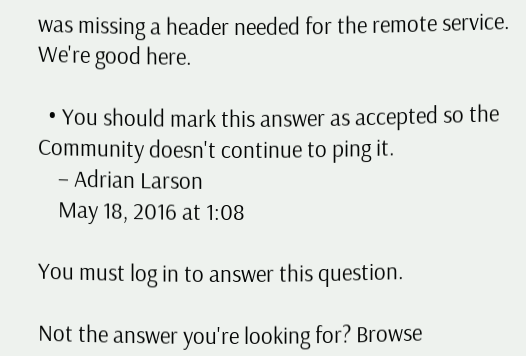was missing a header needed for the remote service. We're good here.

  • You should mark this answer as accepted so the Community doesn't continue to ping it.
    – Adrian Larson
    May 18, 2016 at 1:08

You must log in to answer this question.

Not the answer you're looking for? Browse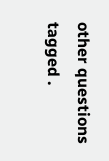other questions tagged .